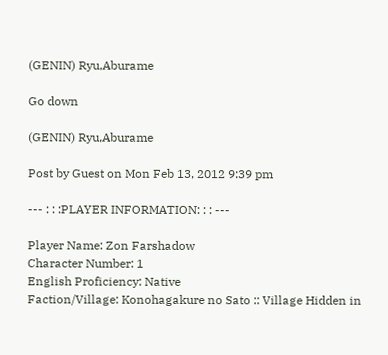(GENIN) Ryu,Aburame

Go down

(GENIN) Ryu,Aburame

Post by Guest on Mon Feb 13, 2012 9:39 pm

--- : : :PLAYER INFORMATION: : : ---

Player Name: Zon Farshadow
Character Number: 1
English Proficiency: Native
Faction/Village: Konohagakure no Sato :: Village Hidden in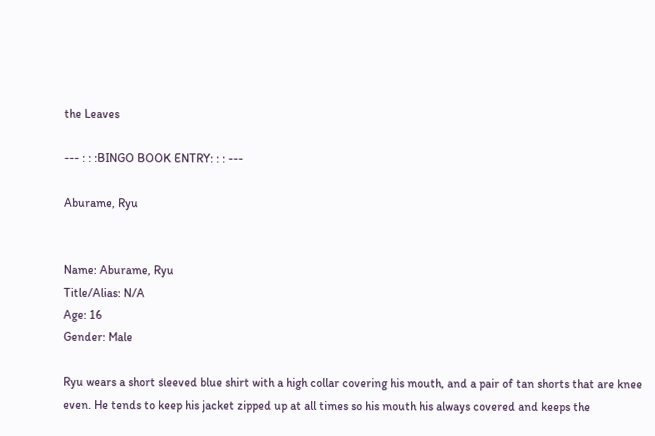the Leaves

--- : : :BINGO BOOK ENTRY: : : ---

Aburame, Ryu


Name: Aburame, Ryu
Title/Alias: N/A
Age: 16
Gender: Male

Ryu wears a short sleeved blue shirt with a high collar covering his mouth, and a pair of tan shorts that are knee even. He tends to keep his jacket zipped up at all times so his mouth his always covered and keeps the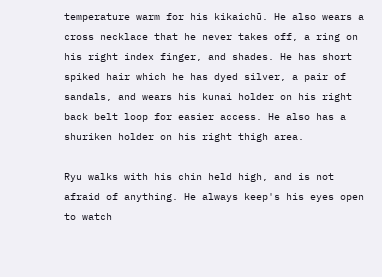temperature warm for his kikaichū. He also wears a cross necklace that he never takes off, a ring on his right index finger, and shades. He has short spiked hair which he has dyed silver, a pair of sandals, and wears his kunai holder on his right back belt loop for easier access. He also has a shuriken holder on his right thigh area.

Ryu walks with his chin held high, and is not afraid of anything. He always keep's his eyes open to watch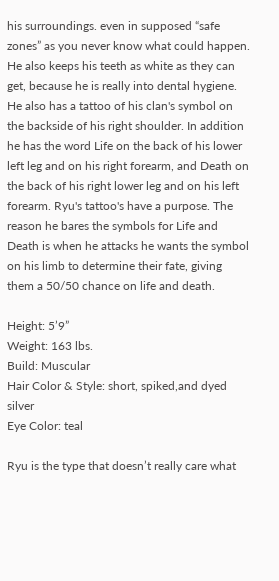his surroundings. even in supposed “safe zones” as you never know what could happen. He also keeps his teeth as white as they can get, because he is really into dental hygiene. He also has a tattoo of his clan's symbol on the backside of his right shoulder. In addition he has the word Life on the back of his lower left leg and on his right forearm, and Death on the back of his right lower leg and on his left forearm. Ryu's tattoo's have a purpose. The reason he bares the symbols for Life and Death is when he attacks he wants the symbol on his limb to determine their fate, giving them a 50/50 chance on life and death.

Height: 5’9”
Weight: 163 lbs.
Build: Muscular
Hair Color & Style: short, spiked,and dyed silver
Eye Color: teal

Ryu is the type that doesn’t really care what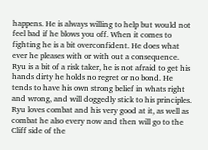happens. He is always willing to help but would not feel bad if he blows you off. When it comes to fighting he is a bit overconfident. He does what ever he pleases with or with out a consequence. Ryu is a bit of a risk taker, he is not afraid to get his hands dirty he holds no regret or no bond. He tends to have his own strong belief in whats right and wrong, and will doggedly stick to his principles. Ryu loves combat and his very good at it, as well as combat he also every now and then will go to the Cliff side of the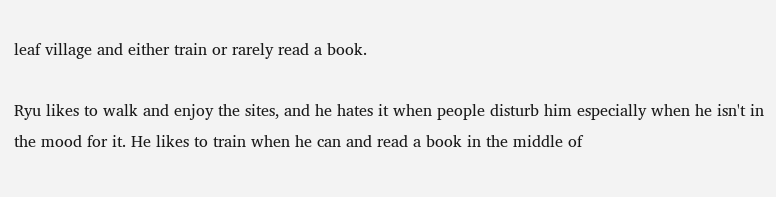leaf village and either train or rarely read a book.

Ryu likes to walk and enjoy the sites, and he hates it when people disturb him especially when he isn't in the mood for it. He likes to train when he can and read a book in the middle of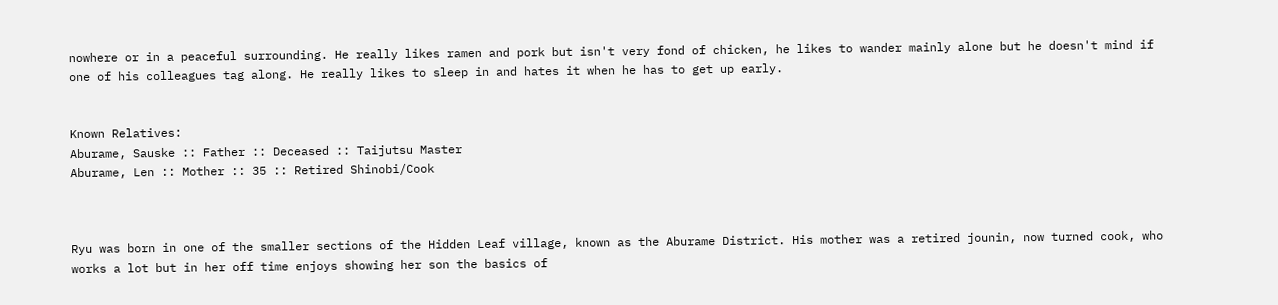nowhere or in a peaceful surrounding. He really likes ramen and pork but isn't very fond of chicken, he likes to wander mainly alone but he doesn't mind if one of his colleagues tag along. He really likes to sleep in and hates it when he has to get up early.


Known Relatives:
Aburame, Sauske :: Father :: Deceased :: Taijutsu Master
Aburame, Len :: Mother :: 35 :: Retired Shinobi/Cook



Ryu was born in one of the smaller sections of the Hidden Leaf village, known as the Aburame District. His mother was a retired jounin, now turned cook, who works a lot but in her off time enjoys showing her son the basics of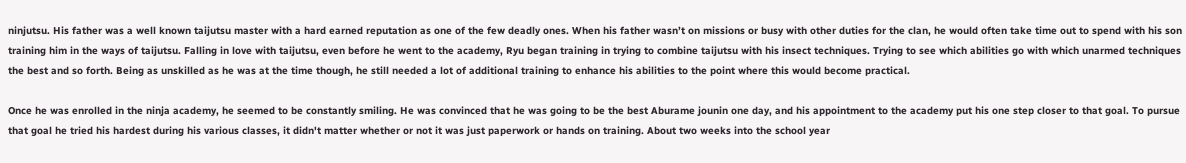ninjutsu. His father was a well known taijutsu master with a hard earned reputation as one of the few deadly ones. When his father wasn’t on missions or busy with other duties for the clan, he would often take time out to spend with his son training him in the ways of taijutsu. Falling in love with taijutsu, even before he went to the academy, Ryu began training in trying to combine taijutsu with his insect techniques. Trying to see which abilities go with which unarmed techniques the best and so forth. Being as unskilled as he was at the time though, he still needed a lot of additional training to enhance his abilities to the point where this would become practical.

Once he was enrolled in the ninja academy, he seemed to be constantly smiling. He was convinced that he was going to be the best Aburame jounin one day, and his appointment to the academy put his one step closer to that goal. To pursue that goal he tried his hardest during his various classes, it didn't matter whether or not it was just paperwork or hands on training. About two weeks into the school year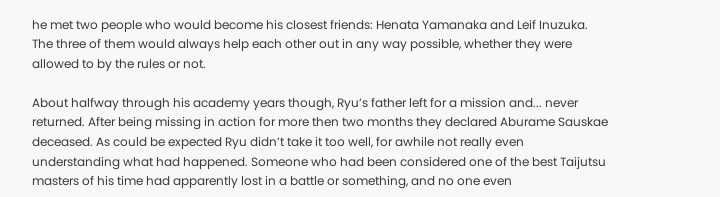he met two people who would become his closest friends: Henata Yamanaka and Leif Inuzuka. The three of them would always help each other out in any way possible, whether they were allowed to by the rules or not.

About halfway through his academy years though, Ryu’s father left for a mission and... never returned. After being missing in action for more then two months they declared Aburame Sauskae deceased. As could be expected Ryu didn’t take it too well, for awhile not really even understanding what had happened. Someone who had been considered one of the best Taijutsu masters of his time had apparently lost in a battle or something, and no one even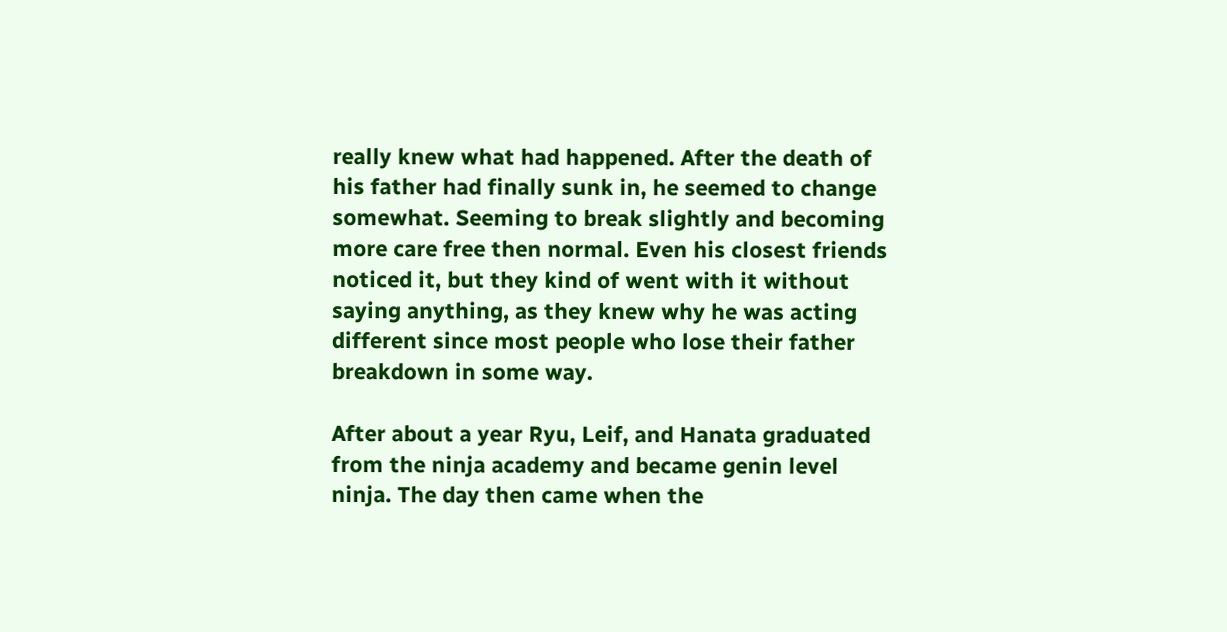really knew what had happened. After the death of his father had finally sunk in, he seemed to change somewhat. Seeming to break slightly and becoming more care free then normal. Even his closest friends noticed it, but they kind of went with it without saying anything, as they knew why he was acting different since most people who lose their father breakdown in some way.

After about a year Ryu, Leif, and Hanata graduated from the ninja academy and became genin level ninja. The day then came when the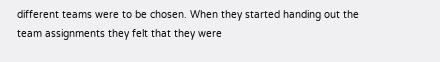different teams were to be chosen. When they started handing out the team assignments they felt that they were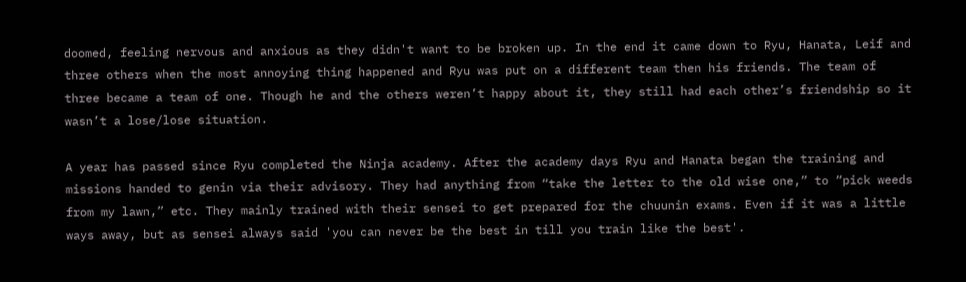doomed, feeling nervous and anxious as they didn't want to be broken up. In the end it came down to Ryu, Hanata, Leif and three others when the most annoying thing happened and Ryu was put on a different team then his friends. The team of three became a team of one. Though he and the others weren’t happy about it, they still had each other’s friendship so it wasn’t a lose/lose situation.

A year has passed since Ryu completed the Ninja academy. After the academy days Ryu and Hanata began the training and missions handed to genin via their advisory. They had anything from “take the letter to the old wise one,” to “pick weeds from my lawn,” etc. They mainly trained with their sensei to get prepared for the chuunin exams. Even if it was a little ways away, but as sensei always said 'you can never be the best in till you train like the best'.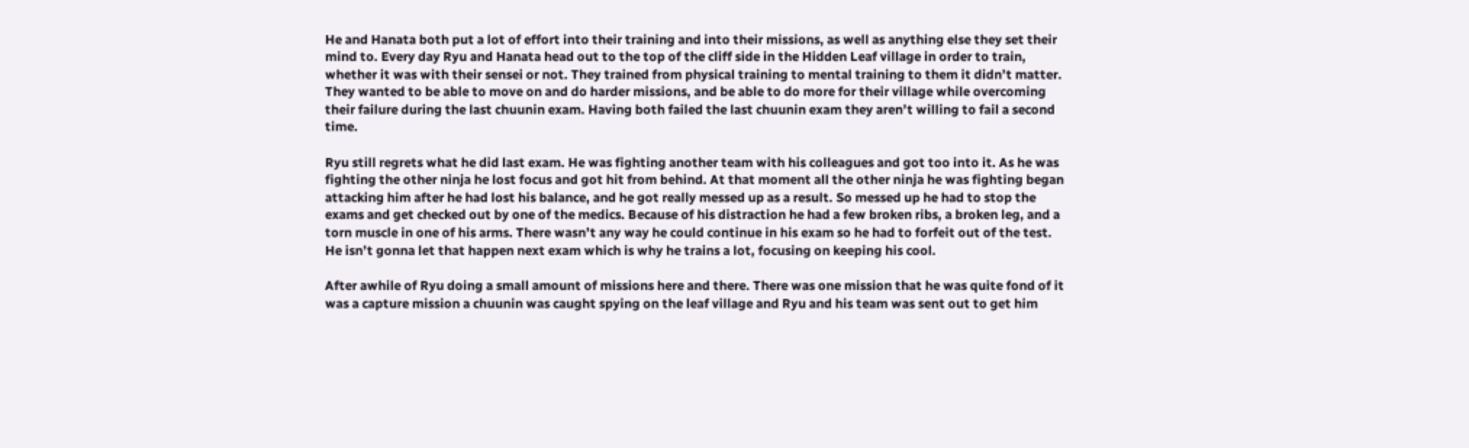He and Hanata both put a lot of effort into their training and into their missions, as well as anything else they set their mind to. Every day Ryu and Hanata head out to the top of the cliff side in the Hidden Leaf village in order to train, whether it was with their sensei or not. They trained from physical training to mental training to them it didn’t matter. They wanted to be able to move on and do harder missions, and be able to do more for their village while overcoming their failure during the last chuunin exam. Having both failed the last chuunin exam they aren’t willing to fail a second time.

Ryu still regrets what he did last exam. He was fighting another team with his colleagues and got too into it. As he was fighting the other ninja he lost focus and got hit from behind. At that moment all the other ninja he was fighting began attacking him after he had lost his balance, and he got really messed up as a result. So messed up he had to stop the exams and get checked out by one of the medics. Because of his distraction he had a few broken ribs, a broken leg, and a torn muscle in one of his arms. There wasn’t any way he could continue in his exam so he had to forfeit out of the test. He isn’t gonna let that happen next exam which is why he trains a lot, focusing on keeping his cool.

After awhile of Ryu doing a small amount of missions here and there. There was one mission that he was quite fond of it was a capture mission a chuunin was caught spying on the leaf village and Ryu and his team was sent out to get him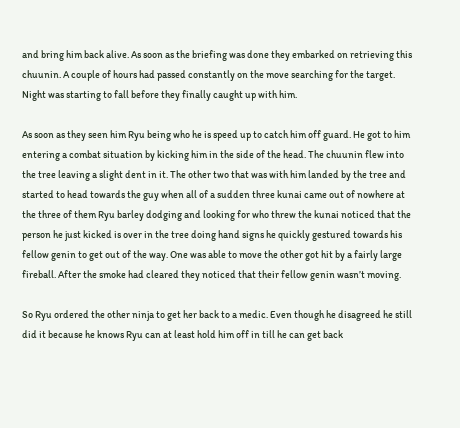and bring him back alive. As soon as the briefing was done they embarked on retrieving this chuunin. A couple of hours had passed constantly on the move searching for the target. Night was starting to fall before they finally caught up with him.

As soon as they seen him Ryu being who he is speed up to catch him off guard. He got to him entering a combat situation by kicking him in the side of the head. The chuunin flew into the tree leaving a slight dent in it. The other two that was with him landed by the tree and started to head towards the guy when all of a sudden three kunai came out of nowhere at the three of them Ryu barley dodging and looking for who threw the kunai noticed that the person he just kicked is over in the tree doing hand signs he quickly gestured towards his fellow genin to get out of the way. One was able to move the other got hit by a fairly large fireball. After the smoke had cleared they noticed that their fellow genin wasn’t moving.

So Ryu ordered the other ninja to get her back to a medic. Even though he disagreed he still did it because he knows Ryu can at least hold him off in till he can get back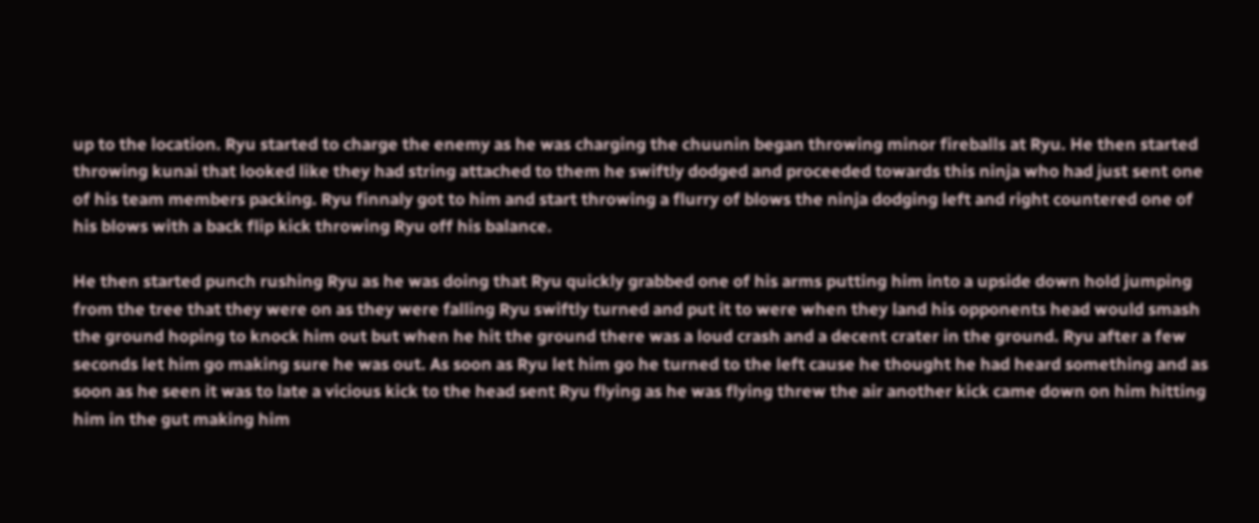up to the location. Ryu started to charge the enemy as he was charging the chuunin began throwing minor fireballs at Ryu. He then started throwing kunai that looked like they had string attached to them he swiftly dodged and proceeded towards this ninja who had just sent one of his team members packing. Ryu finnaly got to him and start throwing a flurry of blows the ninja dodging left and right countered one of his blows with a back flip kick throwing Ryu off his balance.

He then started punch rushing Ryu as he was doing that Ryu quickly grabbed one of his arms putting him into a upside down hold jumping from the tree that they were on as they were falling Ryu swiftly turned and put it to were when they land his opponents head would smash the ground hoping to knock him out but when he hit the ground there was a loud crash and a decent crater in the ground. Ryu after a few seconds let him go making sure he was out. As soon as Ryu let him go he turned to the left cause he thought he had heard something and as soon as he seen it was to late a vicious kick to the head sent Ryu flying as he was flying threw the air another kick came down on him hitting him in the gut making him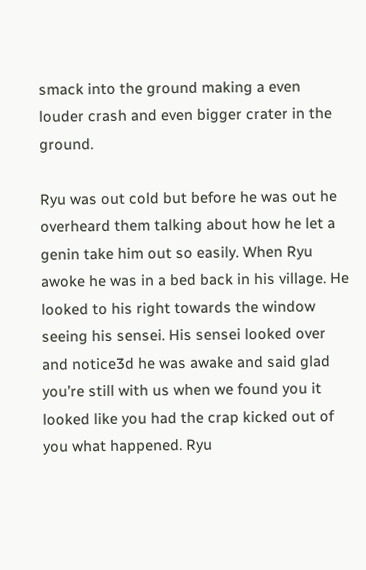smack into the ground making a even louder crash and even bigger crater in the ground.

Ryu was out cold but before he was out he overheard them talking about how he let a genin take him out so easily. When Ryu awoke he was in a bed back in his village. He looked to his right towards the window seeing his sensei. His sensei looked over and notice3d he was awake and said glad you’re still with us when we found you it looked like you had the crap kicked out of you what happened. Ryu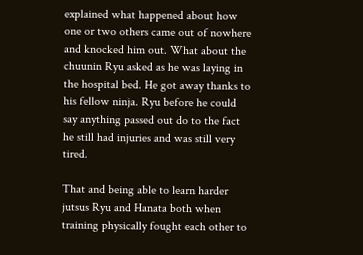explained what happened about how one or two others came out of nowhere and knocked him out. What about the chuunin Ryu asked as he was laying in the hospital bed. He got away thanks to his fellow ninja. Ryu before he could say anything passed out do to the fact he still had injuries and was still very tired.

That and being able to learn harder jutsus Ryu and Hanata both when training physically fought each other to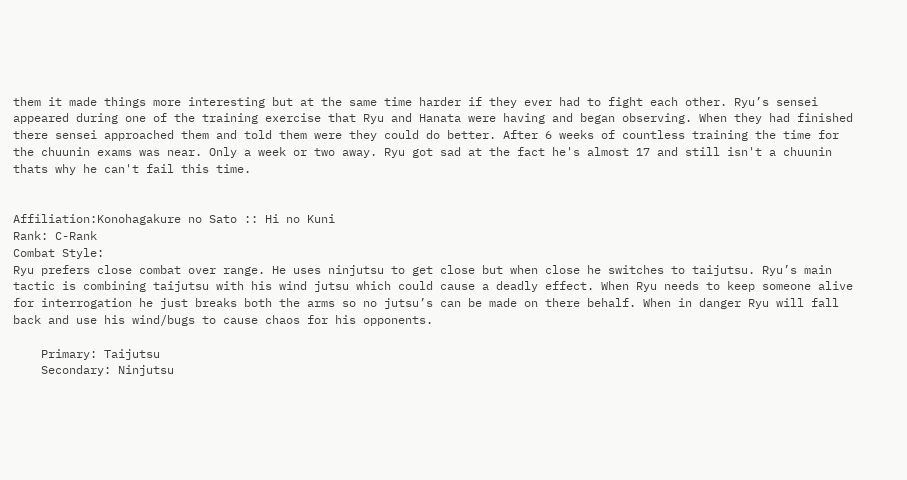them it made things more interesting but at the same time harder if they ever had to fight each other. Ryu’s sensei appeared during one of the training exercise that Ryu and Hanata were having and began observing. When they had finished there sensei approached them and told them were they could do better. After 6 weeks of countless training the time for the chuunin exams was near. Only a week or two away. Ryu got sad at the fact he's almost 17 and still isn't a chuunin thats why he can't fail this time.


Affiliation:Konohagakure no Sato :: Hi no Kuni
Rank: C-Rank
Combat Style:
Ryu prefers close combat over range. He uses ninjutsu to get close but when close he switches to taijutsu. Ryu’s main tactic is combining taijutsu with his wind jutsu which could cause a deadly effect. When Ryu needs to keep someone alive for interrogation he just breaks both the arms so no jutsu’s can be made on there behalf. When in danger Ryu will fall back and use his wind/bugs to cause chaos for his opponents.

    Primary: Taijutsu
    Secondary: Ninjutsu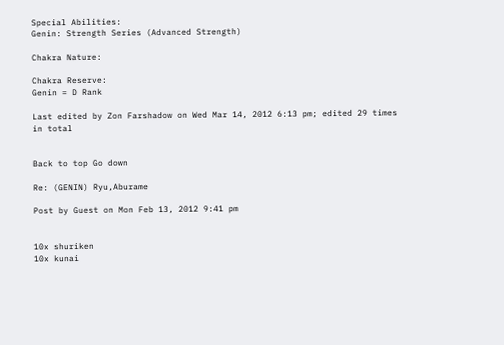Special Abilities:
Genin: Strength Series (Advanced Strength)

Chakra Nature:

Chakra Reserve:
Genin = D Rank

Last edited by Zon Farshadow on Wed Mar 14, 2012 6:13 pm; edited 29 times in total


Back to top Go down

Re: (GENIN) Ryu,Aburame

Post by Guest on Mon Feb 13, 2012 9:41 pm


10x shuriken
10x kunai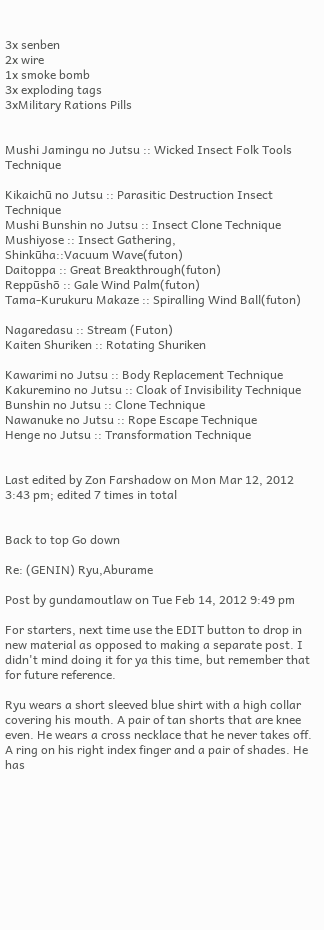3x senben
2x wire
1x smoke bomb
3x exploding tags
3xMilitary Rations Pills


Mushi Jamingu no Jutsu :: Wicked Insect Folk Tools Technique

Kikaichū no Jutsu :: Parasitic Destruction Insect Technique
Mushi Bunshin no Jutsu :: Insect Clone Technique
Mushiyose :: Insect Gathering,
Shinkūha::Vacuum Wave(futon)
Daitoppa :: Great Breakthrough(futon)
Reppūshō :: Gale Wind Palm(futon)
Tama-Kurukuru Makaze :: Spiralling Wind Ball(futon)

Nagaredasu :: Stream (Futon)
Kaiten Shuriken :: Rotating Shuriken

Kawarimi no Jutsu :: Body Replacement Technique
Kakuremino no Jutsu :: Cloak of Invisibility Technique
Bunshin no Jutsu :: Clone Technique
Nawanuke no Jutsu :: Rope Escape Technique
Henge no Jutsu :: Transformation Technique


Last edited by Zon Farshadow on Mon Mar 12, 2012 3:43 pm; edited 7 times in total


Back to top Go down

Re: (GENIN) Ryu,Aburame

Post by gundamoutlaw on Tue Feb 14, 2012 9:49 pm

For starters, next time use the EDIT button to drop in new material as opposed to making a separate post. I didn't mind doing it for ya this time, but remember that for future reference.

Ryu wears a short sleeved blue shirt with a high collar covering his mouth. A pair of tan shorts that are knee even. He wears a cross necklace that he never takes off. A ring on his right index finger and a pair of shades. He has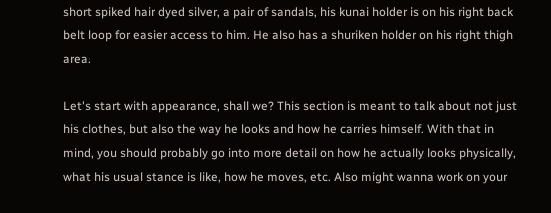short spiked hair dyed silver, a pair of sandals, his kunai holder is on his right back belt loop for easier access to him. He also has a shuriken holder on his right thigh area.

Let's start with appearance, shall we? This section is meant to talk about not just his clothes, but also the way he looks and how he carries himself. With that in mind, you should probably go into more detail on how he actually looks physically, what his usual stance is like, how he moves, etc. Also might wanna work on your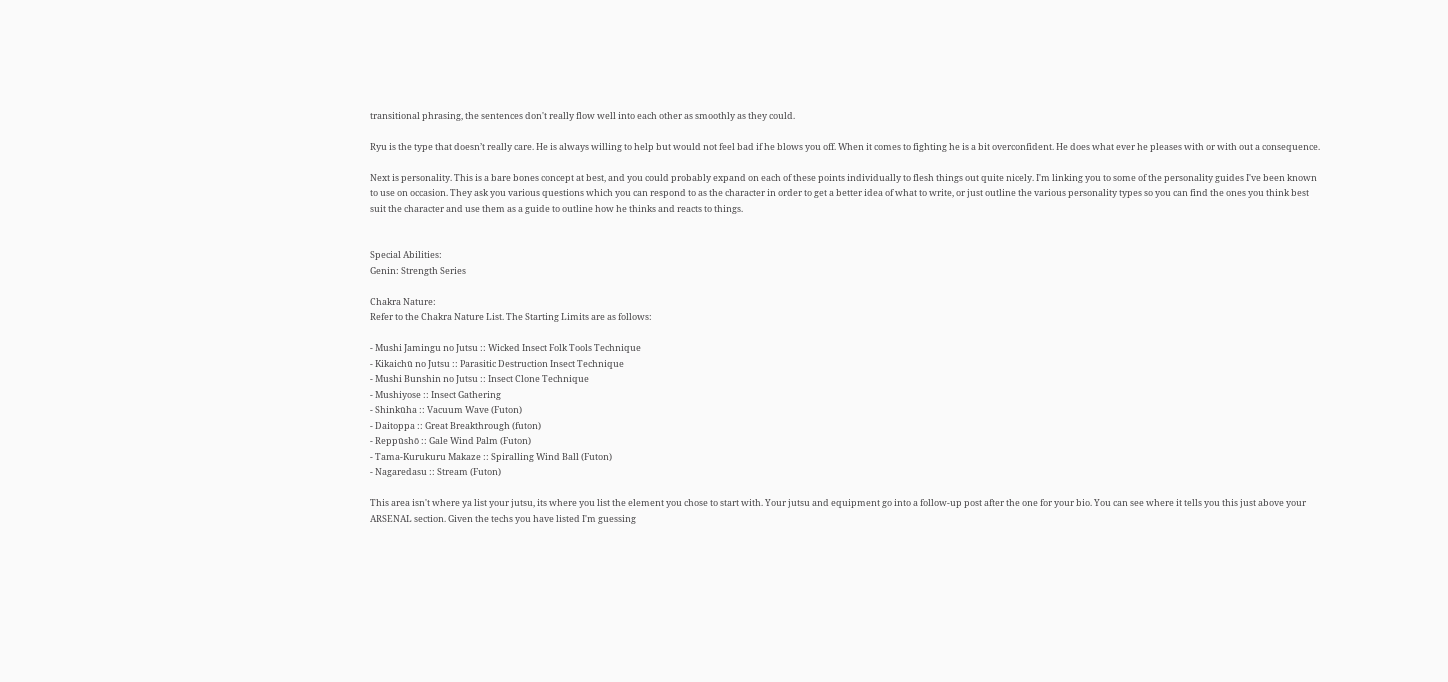transitional phrasing, the sentences don't really flow well into each other as smoothly as they could.

Ryu is the type that doesn’t really care. He is always willing to help but would not feel bad if he blows you off. When it comes to fighting he is a bit overconfident. He does what ever he pleases with or with out a consequence.

Next is personality. This is a bare bones concept at best, and you could probably expand on each of these points individually to flesh things out quite nicely. I'm linking you to some of the personality guides I've been known to use on occasion. They ask you various questions which you can respond to as the character in order to get a better idea of what to write, or just outline the various personality types so you can find the ones you think best suit the character and use them as a guide to outline how he thinks and reacts to things.


Special Abilities:
Genin: Strength Series

Chakra Nature:
Refer to the Chakra Nature List. The Starting Limits are as follows:

- Mushi Jamingu no Jutsu :: Wicked Insect Folk Tools Technique
- Kikaichū no Jutsu :: Parasitic Destruction Insect Technique
- Mushi Bunshin no Jutsu :: Insect Clone Technique
- Mushiyose :: Insect Gathering
- Shinkūha :: Vacuum Wave (Futon)
- Daitoppa :: Great Breakthrough (futon)
- Reppūshō :: Gale Wind Palm (Futon)
- Tama-Kurukuru Makaze :: Spiralling Wind Ball (Futon)
- Nagaredasu :: Stream (Futon)

This area isn't where ya list your jutsu, its where you list the element you chose to start with. Your jutsu and equipment go into a follow-up post after the one for your bio. You can see where it tells you this just above your ARSENAL section. Given the techs you have listed I'm guessing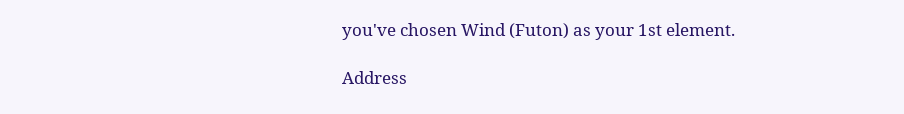you've chosen Wind (Futon) as your 1st element.

Address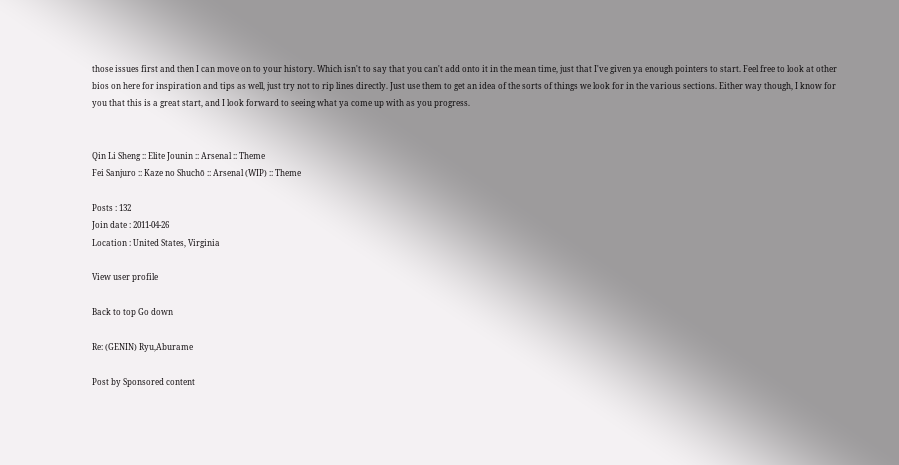those issues first and then I can move on to your history. Which isn't to say that you can't add onto it in the mean time, just that I've given ya enough pointers to start. Feel free to look at other bios on here for inspiration and tips as well, just try not to rip lines directly. Just use them to get an idea of the sorts of things we look for in the various sections. Either way though, I know for you that this is a great start, and I look forward to seeing what ya come up with as you progress.


Qin Li Sheng :: Elite Jounin :: Arsenal :: Theme
Fei Sanjuro :: Kaze no Shuchō :: Arsenal (WIP) :: Theme

Posts : 132
Join date : 2011-04-26
Location : United States, Virginia

View user profile

Back to top Go down

Re: (GENIN) Ryu,Aburame

Post by Sponsored content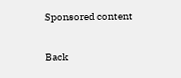Sponsored content

Back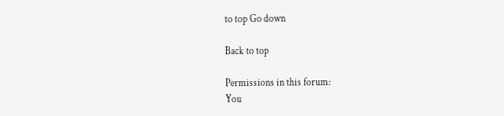to top Go down

Back to top

Permissions in this forum:
You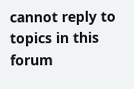cannot reply to topics in this forum